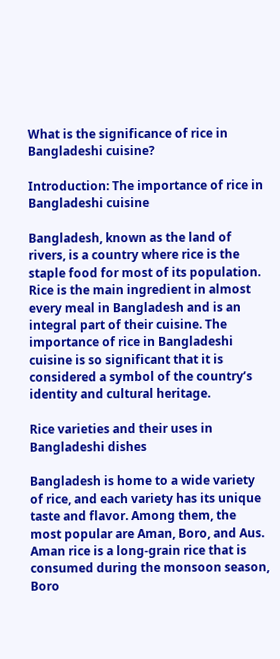What is the significance of rice in Bangladeshi cuisine?

Introduction: The importance of rice in Bangladeshi cuisine

Bangladesh, known as the land of rivers, is a country where rice is the staple food for most of its population. Rice is the main ingredient in almost every meal in Bangladesh and is an integral part of their cuisine. The importance of rice in Bangladeshi cuisine is so significant that it is considered a symbol of the country’s identity and cultural heritage.

Rice varieties and their uses in Bangladeshi dishes

Bangladesh is home to a wide variety of rice, and each variety has its unique taste and flavor. Among them, the most popular are Aman, Boro, and Aus. Aman rice is a long-grain rice that is consumed during the monsoon season, Boro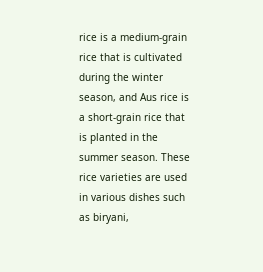rice is a medium-grain rice that is cultivated during the winter season, and Aus rice is a short-grain rice that is planted in the summer season. These rice varieties are used in various dishes such as biryani,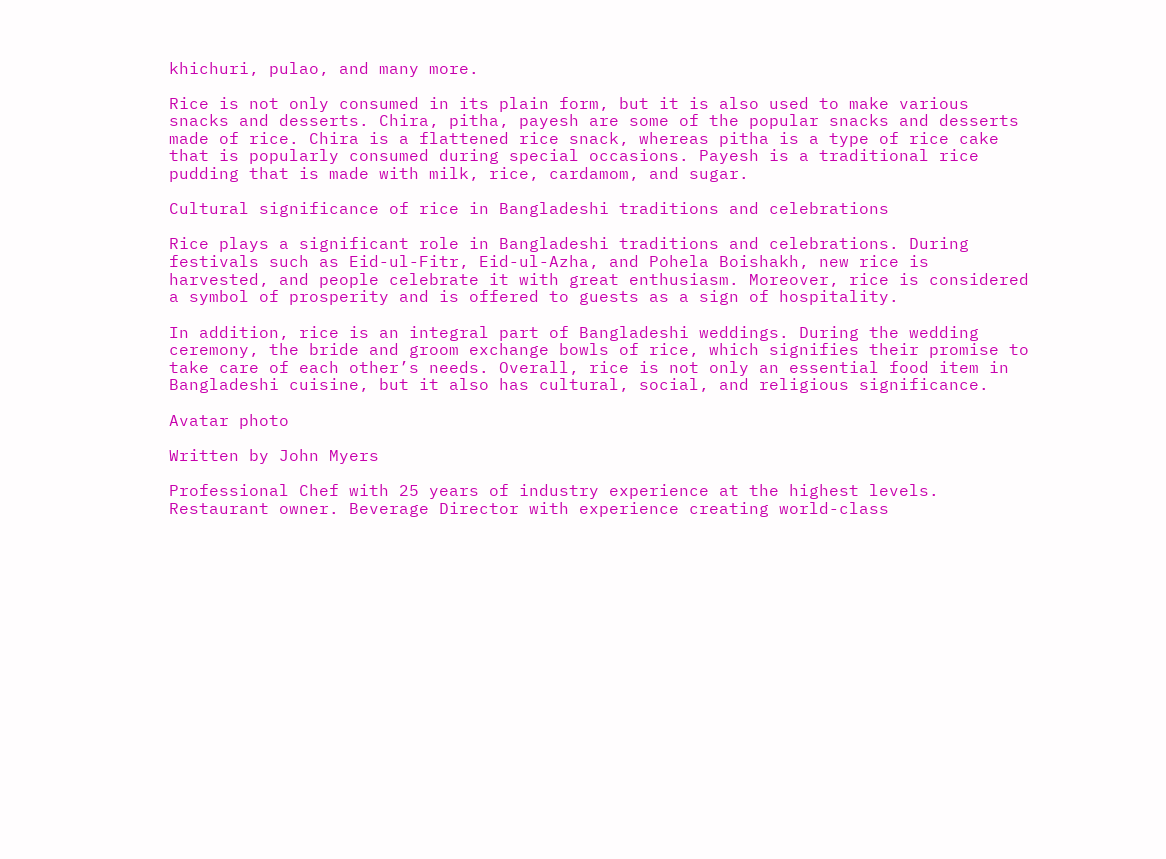khichuri, pulao, and many more.

Rice is not only consumed in its plain form, but it is also used to make various snacks and desserts. Chira, pitha, payesh are some of the popular snacks and desserts made of rice. Chira is a flattened rice snack, whereas pitha is a type of rice cake that is popularly consumed during special occasions. Payesh is a traditional rice pudding that is made with milk, rice, cardamom, and sugar.

Cultural significance of rice in Bangladeshi traditions and celebrations

Rice plays a significant role in Bangladeshi traditions and celebrations. During festivals such as Eid-ul-Fitr, Eid-ul-Azha, and Pohela Boishakh, new rice is harvested, and people celebrate it with great enthusiasm. Moreover, rice is considered a symbol of prosperity and is offered to guests as a sign of hospitality.

In addition, rice is an integral part of Bangladeshi weddings. During the wedding ceremony, the bride and groom exchange bowls of rice, which signifies their promise to take care of each other’s needs. Overall, rice is not only an essential food item in Bangladeshi cuisine, but it also has cultural, social, and religious significance.

Avatar photo

Written by John Myers

Professional Chef with 25 years of industry experience at the highest levels. Restaurant owner. Beverage Director with experience creating world-class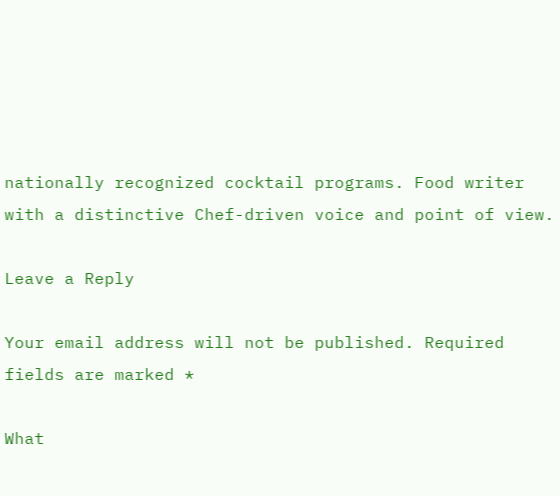nationally recognized cocktail programs. Food writer with a distinctive Chef-driven voice and point of view.

Leave a Reply

Your email address will not be published. Required fields are marked *

What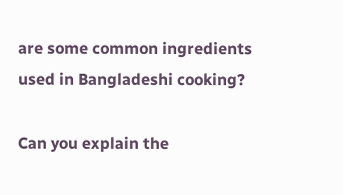are some common ingredients used in Bangladeshi cooking?

Can you explain the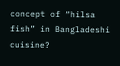concept of “hilsa fish” in Bangladeshi cuisine?